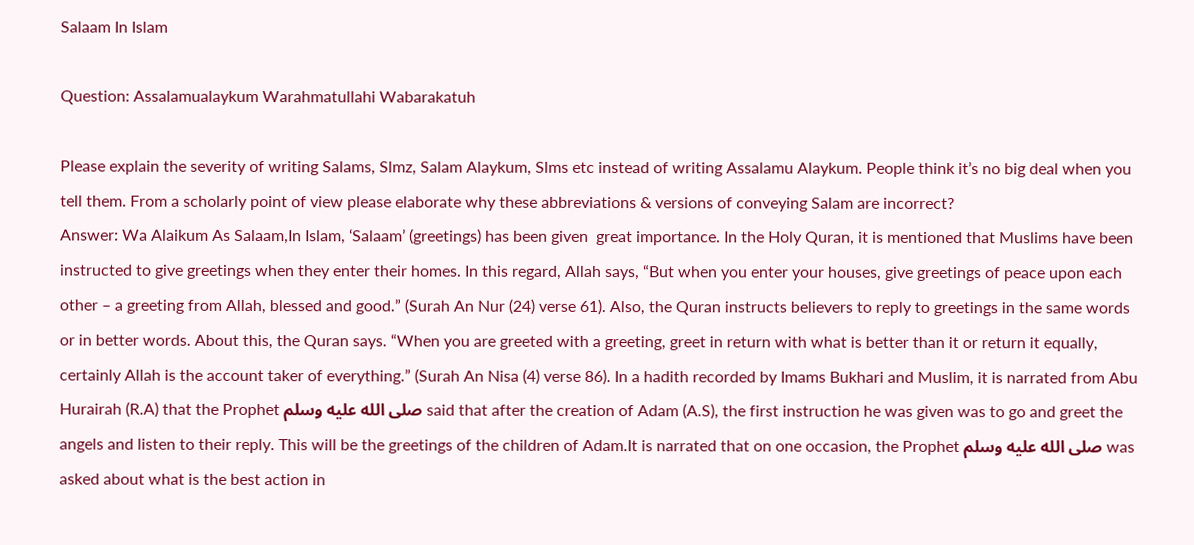Salaam In Islam

Question: Assalamualaykum Warahmatullahi Wabarakatuh

Please explain the severity of writing Salams, Slmz, Salam Alaykum, Slms etc instead of writing Assalamu Alaykum. People think it’s no big deal when you tell them. From a scholarly point of view please elaborate why these abbreviations & versions of conveying Salam are incorrect?
Answer: Wa Alaikum As Salaam,In Islam, ‘Salaam’ (greetings) has been given  great importance. In the Holy Quran, it is mentioned that Muslims have been instructed to give greetings when they enter their homes. In this regard, Allah says, “But when you enter your houses, give greetings of peace upon each other – a greeting from Allah, blessed and good.” (Surah An Nur (24) verse 61). Also, the Quran instructs believers to reply to greetings in the same words or in better words. About this, the Quran says. “When you are greeted with a greeting, greet in return with what is better than it or return it equally, certainly Allah is the account taker of everything.” (Surah An Nisa (4) verse 86). In a hadith recorded by Imams Bukhari and Muslim, it is narrated from Abu Hurairah (R.A) that the Prophet صلى الله عليه وسلم said that after the creation of Adam (A.S), the first instruction he was given was to go and greet the angels and listen to their reply. This will be the greetings of the children of Adam.It is narrated that on one occasion, the Prophet صلى الله عليه وسلم was asked about what is the best action in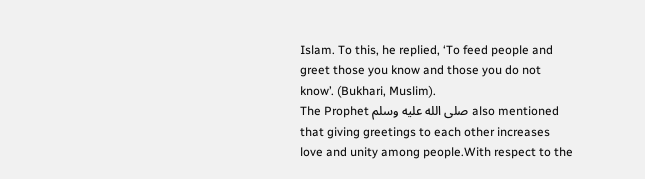Islam. To this, he replied, ‘To feed people and greet those you know and those you do not know’. (Bukhari, Muslim).
The Prophet صلى الله عليه وسلم also mentioned that giving greetings to each other increases love and unity among people.With respect to the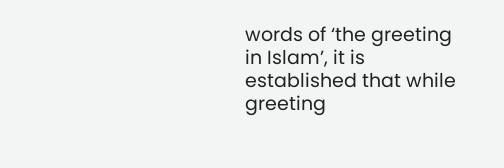words of ‘the greeting in Islam’, it is established that while greeting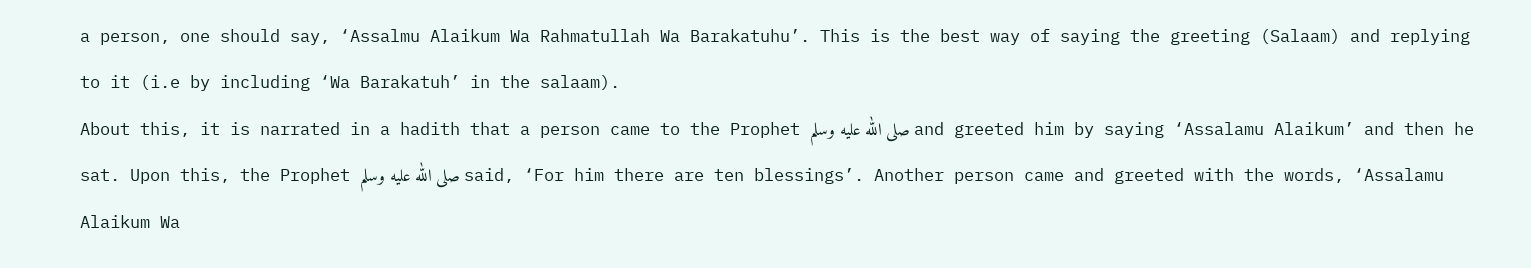a person, one should say, ‘Assalmu Alaikum Wa Rahmatullah Wa Barakatuhu’. This is the best way of saying the greeting (Salaam) and replying to it (i.e by including ‘Wa Barakatuh’ in the salaam).
About this, it is narrated in a hadith that a person came to the Prophet صلى الله عليه وسلم and greeted him by saying ‘Assalamu Alaikum’ and then he sat. Upon this, the Prophet صلى الله عليه وسلم said, ‘For him there are ten blessings’. Another person came and greeted with the words, ‘Assalamu Alaikum Wa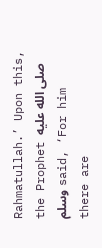Rahmatullah.’ Upon this, the Prophet صلى الله عليه وسلم said, ‘For him there are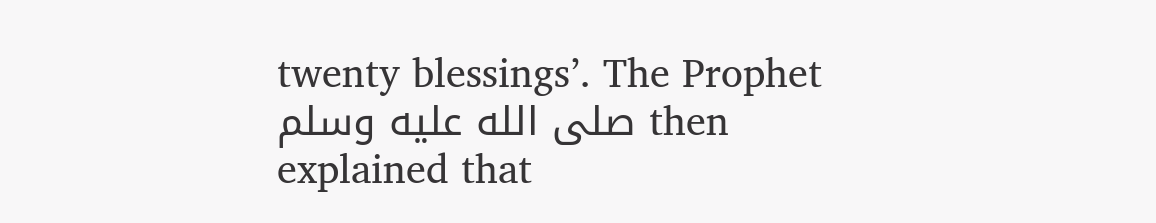twenty blessings’. The Prophet صلى الله عليه وسلم then explained that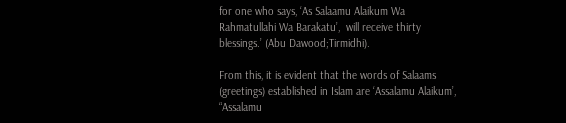for one who says, ‘As Salaamu Alaikum Wa Rahmatullahi Wa Barakatu’,  will receive thirty blessings.’ (Abu Dawood;Tirmidhi).

From this, it is evident that the words of Salaams (greetings) established in Islam are ‘Assalamu Alaikum’, “Assalamu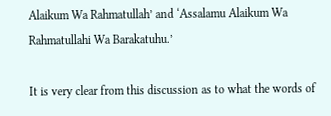Alaikum Wa Rahmatullah’ and ‘Assalamu Alaikum Wa Rahmatullahi Wa Barakatuhu.’

It is very clear from this discussion as to what the words of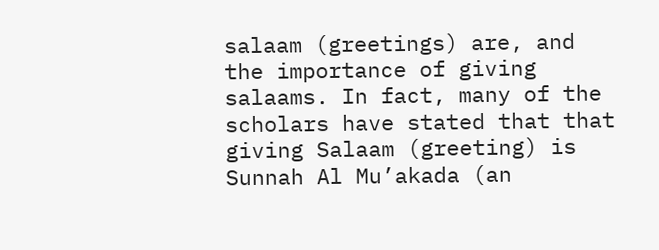salaam (greetings) are, and the importance of giving salaams. In fact, many of the scholars have stated that that giving Salaam (greeting) is Sunnah Al Mu’akada (an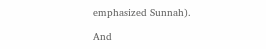emphasized Sunnah).

And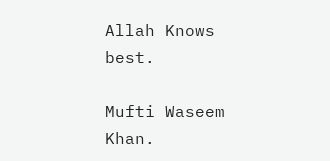Allah Knows best.

Mufti Waseem Khan.